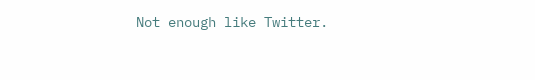Not enough like Twitter.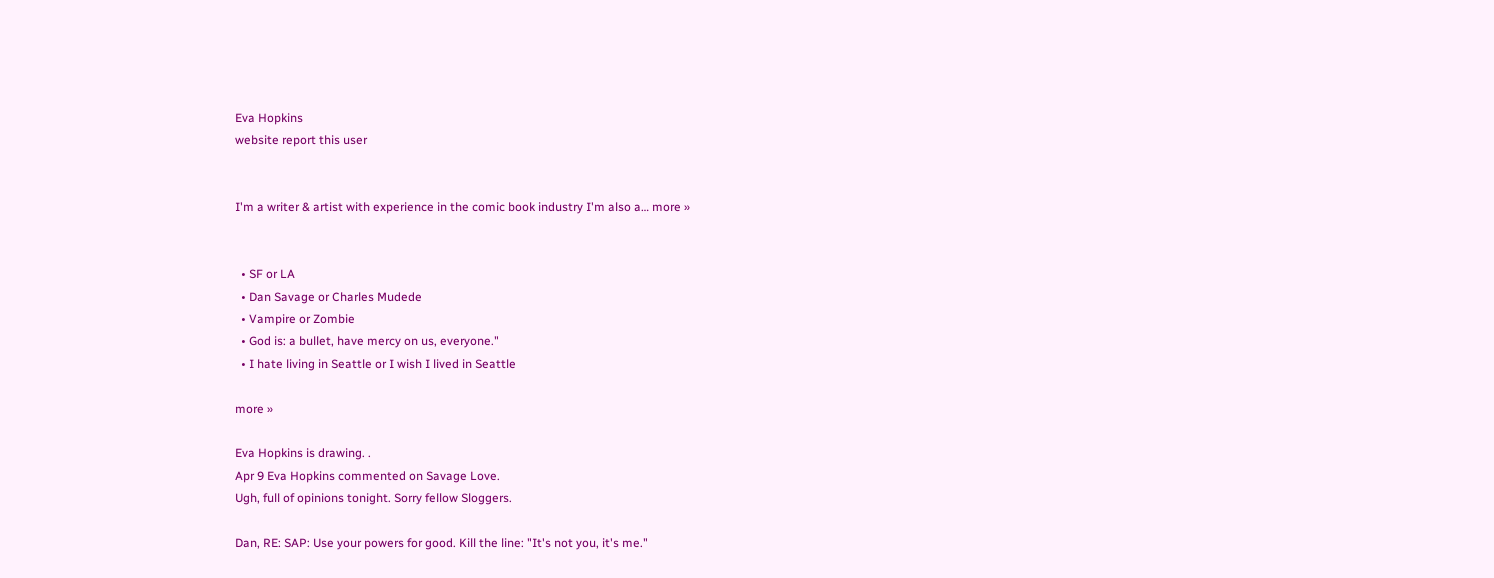Eva Hopkins
website report this user


I'm a writer & artist with experience in the comic book industry I'm also a… more »


  • SF or LA
  • Dan Savage or Charles Mudede
  • Vampire or Zombie
  • God is: a bullet, have mercy on us, everyone."
  • I hate living in Seattle or I wish I lived in Seattle

more »

Eva Hopkins is drawing. .
Apr 9 Eva Hopkins commented on Savage Love.
Ugh, full of opinions tonight. Sorry fellow Sloggers.

Dan, RE: SAP: Use your powers for good. Kill the line: "It's not you, it's me."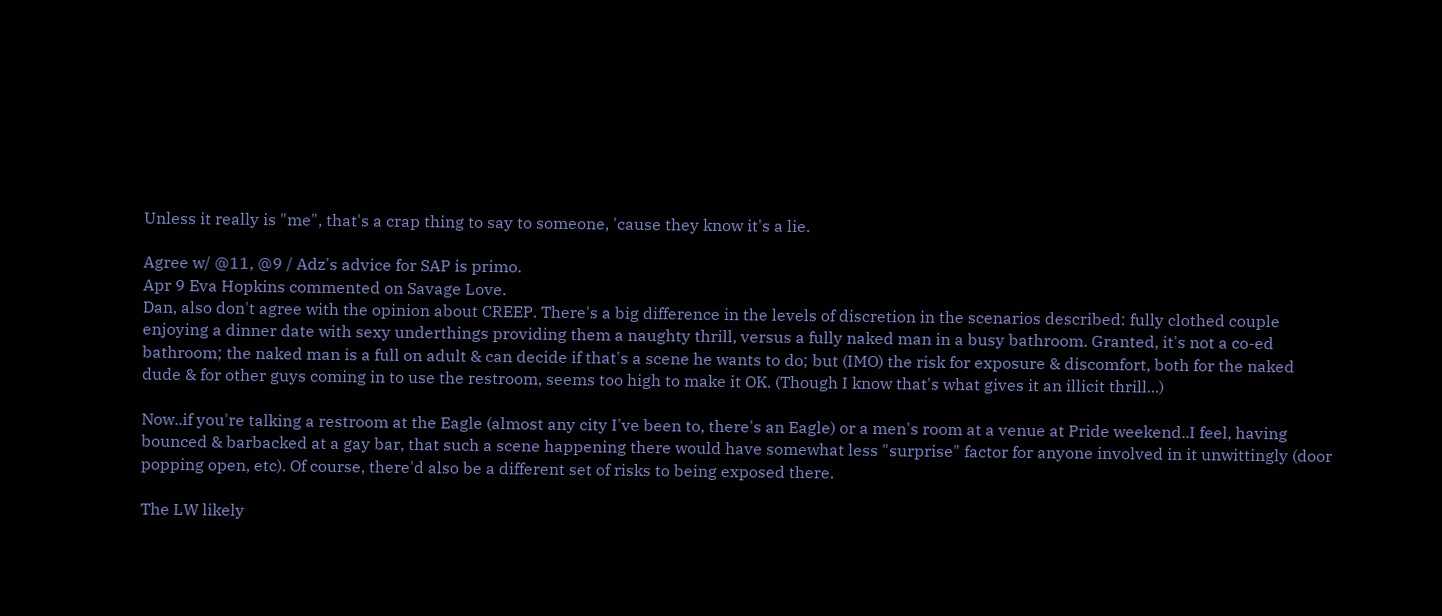Unless it really is "me", that's a crap thing to say to someone, 'cause they know it's a lie.

Agree w/ @11, @9 / Adz's advice for SAP is primo.
Apr 9 Eva Hopkins commented on Savage Love.
Dan, also don't agree with the opinion about CREEP. There's a big difference in the levels of discretion in the scenarios described: fully clothed couple enjoying a dinner date with sexy underthings providing them a naughty thrill, versus a fully naked man in a busy bathroom. Granted, it's not a co-ed bathroom; the naked man is a full on adult & can decide if that's a scene he wants to do; but (IMO) the risk for exposure & discomfort, both for the naked dude & for other guys coming in to use the restroom, seems too high to make it OK. (Though I know that's what gives it an illicit thrill...)

Now..if you're talking a restroom at the Eagle (almost any city I've been to, there's an Eagle) or a men's room at a venue at Pride weekend..I feel, having bounced & barbacked at a gay bar, that such a scene happening there would have somewhat less "surprise" factor for anyone involved in it unwittingly (door popping open, etc). Of course, there'd also be a different set of risks to being exposed there.

The LW likely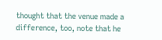thought that the venue made a difference, too, note that he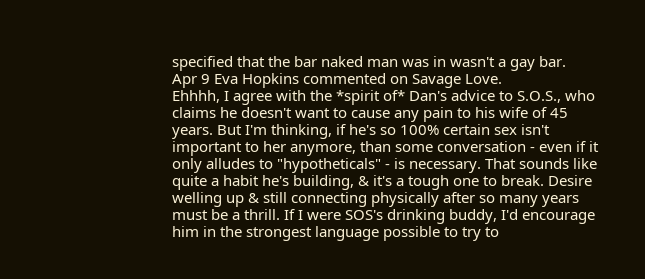specified that the bar naked man was in wasn't a gay bar.
Apr 9 Eva Hopkins commented on Savage Love.
Ehhhh, I agree with the *spirit of* Dan's advice to S.O.S., who claims he doesn't want to cause any pain to his wife of 45 years. But I'm thinking, if he's so 100% certain sex isn't important to her anymore, than some conversation - even if it only alludes to "hypotheticals" - is necessary. That sounds like quite a habit he's building, & it's a tough one to break. Desire welling up & still connecting physically after so many years must be a thrill. If I were SOS's drinking buddy, I'd encourage him in the strongest language possible to try to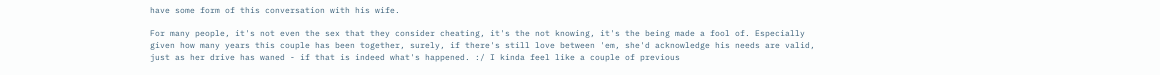have some form of this conversation with his wife.

For many people, it's not even the sex that they consider cheating, it's the not knowing, it's the being made a fool of. Especially given how many years this couple has been together, surely, if there's still love between 'em, she'd acknowledge his needs are valid, just as her drive has waned - if that is indeed what's happened. :/ I kinda feel like a couple of previous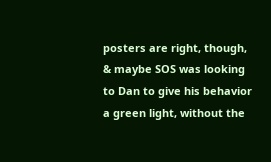posters are right, though, & maybe SOS was looking to Dan to give his behavior a green light, without the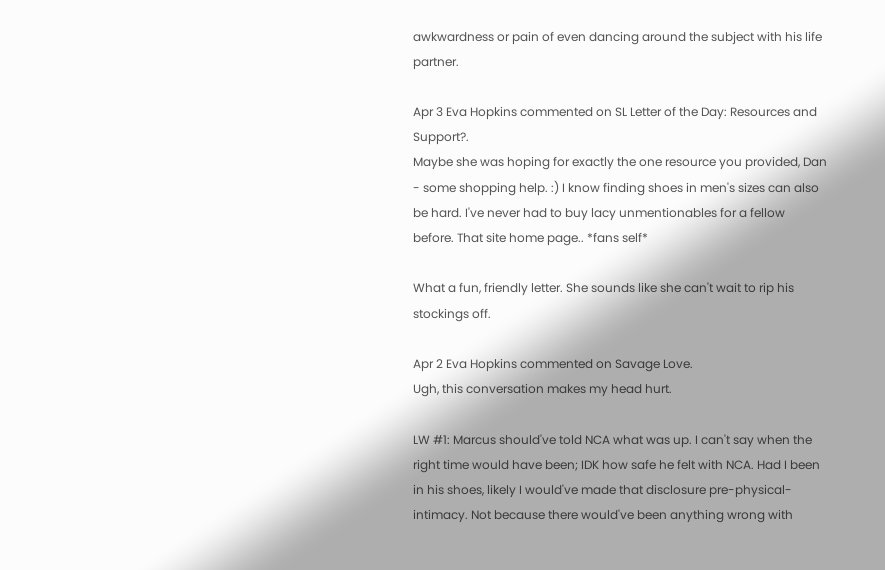awkwardness or pain of even dancing around the subject with his life partner.

Apr 3 Eva Hopkins commented on SL Letter of the Day: Resources and Support?.
Maybe she was hoping for exactly the one resource you provided, Dan - some shopping help. :) I know finding shoes in men's sizes can also be hard. I've never had to buy lacy unmentionables for a fellow before. That site home page.. *fans self*

What a fun, friendly letter. She sounds like she can't wait to rip his stockings off.

Apr 2 Eva Hopkins commented on Savage Love.
Ugh, this conversation makes my head hurt.

LW #1: Marcus should've told NCA what was up. I can't say when the right time would have been; IDK how safe he felt with NCA. Had I been in his shoes, likely I would've made that disclosure pre-physical-intimacy. Not because there would've been anything wrong with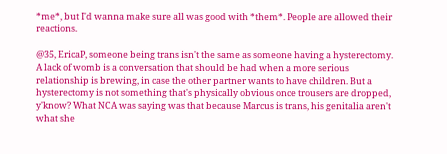*me*, but I'd wanna make sure all was good with *them*. People are allowed their reactions.

@35, EricaP, someone being trans isn't the same as someone having a hysterectomy. A lack of womb is a conversation that should be had when a more serious relationship is brewing, in case the other partner wants to have children. But a hysterectomy is not something that's physically obvious once trousers are dropped, y'know? What NCA was saying was that because Marcus is trans, his genitalia aren't what she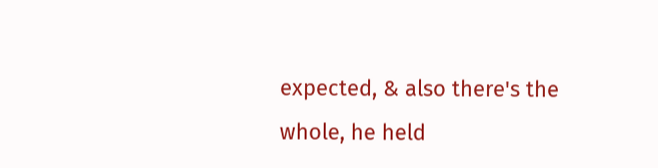expected, & also there's the whole, he held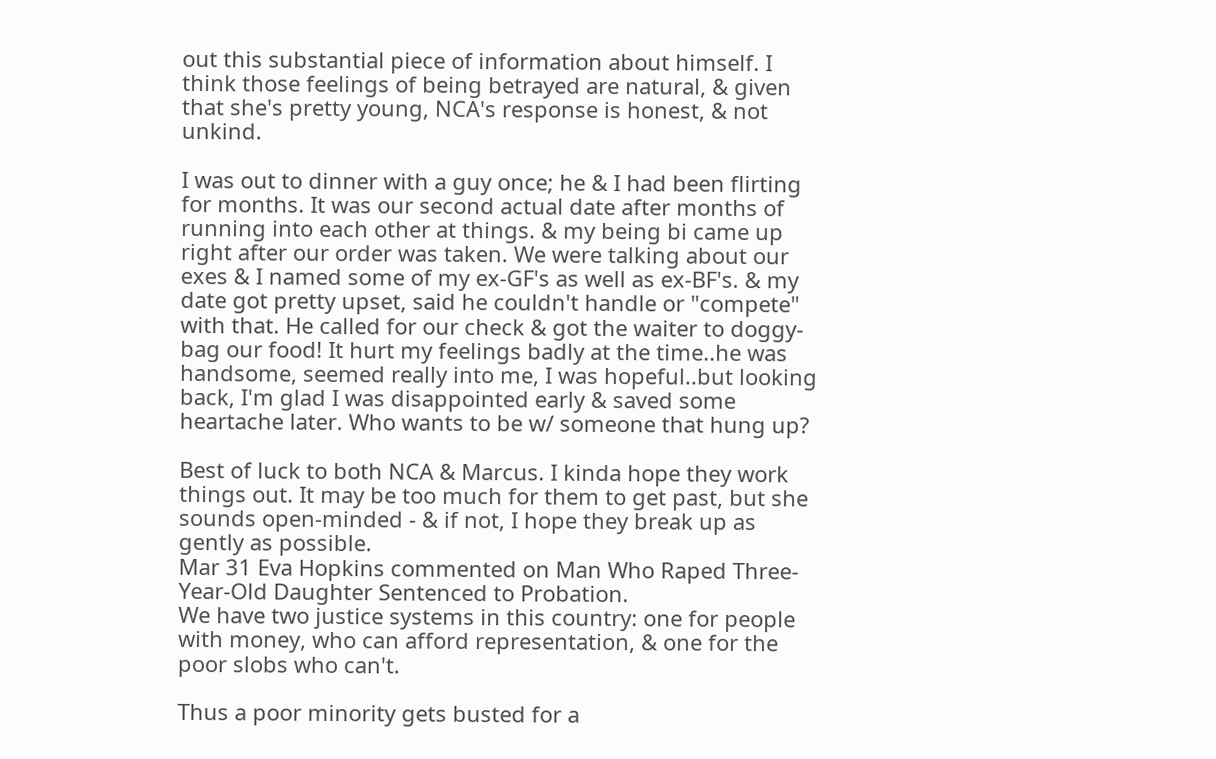out this substantial piece of information about himself. I think those feelings of being betrayed are natural, & given that she's pretty young, NCA's response is honest, & not unkind.

I was out to dinner with a guy once; he & I had been flirting for months. It was our second actual date after months of running into each other at things. & my being bi came up right after our order was taken. We were talking about our exes & I named some of my ex-GF's as well as ex-BF's. & my date got pretty upset, said he couldn't handle or "compete" with that. He called for our check & got the waiter to doggy-bag our food! It hurt my feelings badly at the time..he was handsome, seemed really into me, I was hopeful..but looking back, I'm glad I was disappointed early & saved some heartache later. Who wants to be w/ someone that hung up?

Best of luck to both NCA & Marcus. I kinda hope they work things out. It may be too much for them to get past, but she sounds open-minded - & if not, I hope they break up as gently as possible.
Mar 31 Eva Hopkins commented on Man Who Raped Three-Year-Old Daughter Sentenced to Probation.
We have two justice systems in this country: one for people with money, who can afford representation, & one for the poor slobs who can't.

Thus a poor minority gets busted for a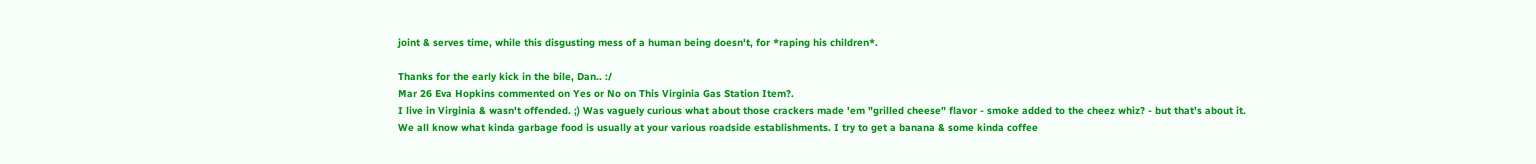joint & serves time, while this disgusting mess of a human being doesn't, for *raping his children*.

Thanks for the early kick in the bile, Dan.. :/
Mar 26 Eva Hopkins commented on Yes or No on This Virginia Gas Station Item?.
I live in Virginia & wasn't offended. ;) Was vaguely curious what about those crackers made 'em "grilled cheese" flavor - smoke added to the cheez whiz? - but that's about it. We all know what kinda garbage food is usually at your various roadside establishments. I try to get a banana & some kinda coffee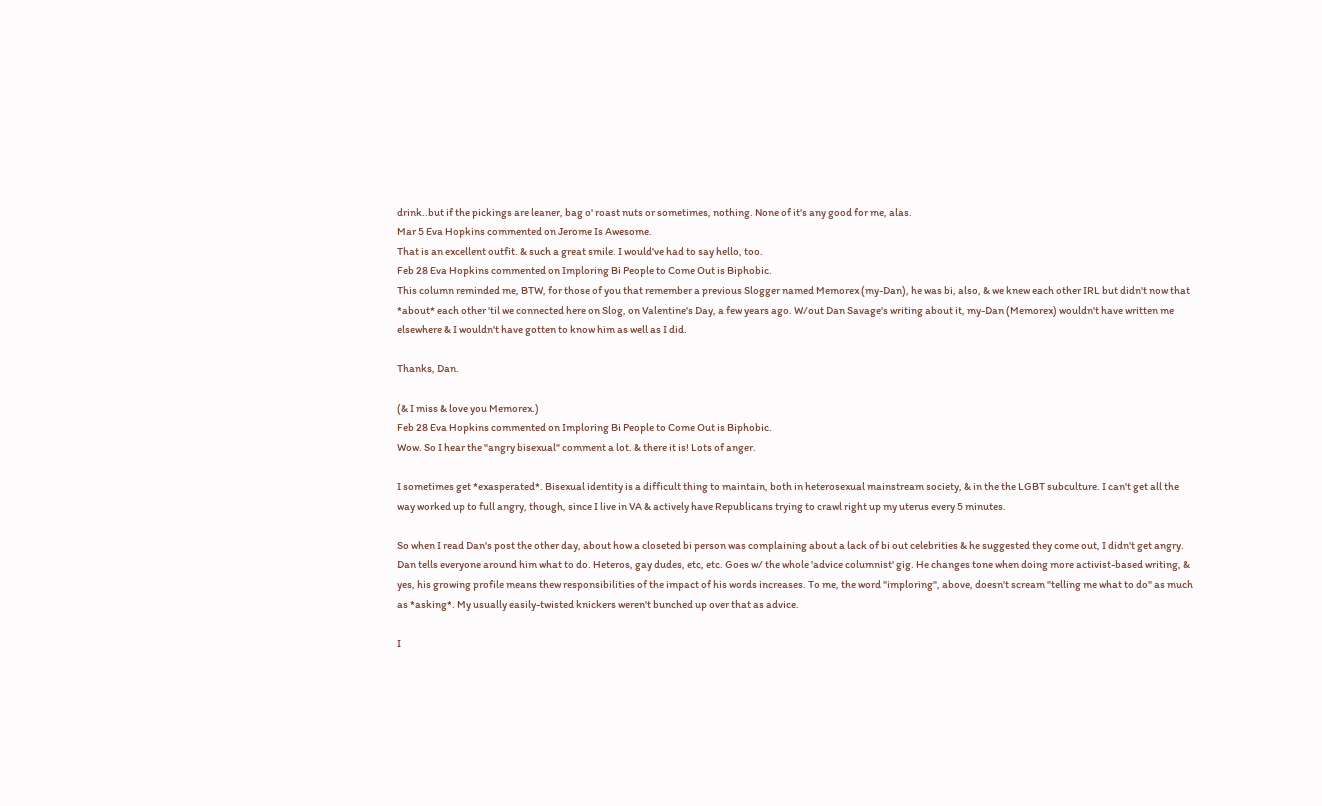drink..but if the pickings are leaner, bag o' roast nuts or sometimes, nothing. None of it's any good for me, alas.
Mar 5 Eva Hopkins commented on Jerome Is Awesome.
That is an excellent outfit. & such a great smile. I would've had to say hello, too.
Feb 28 Eva Hopkins commented on Imploring Bi People to Come Out is Biphobic.
This column reminded me, BTW, for those of you that remember a previous Slogger named Memorex (my-Dan), he was bi, also, & we knew each other IRL but didn't now that *about* each other 'til we connected here on Slog, on Valentine's Day, a few years ago. W/out Dan Savage's writing about it, my-Dan (Memorex) wouldn't have written me elsewhere & I wouldn't have gotten to know him as well as I did.

Thanks, Dan.

(& I miss & love you Memorex.)
Feb 28 Eva Hopkins commented on Imploring Bi People to Come Out is Biphobic.
Wow. So I hear the "angry bisexual" comment a lot. & there it is! Lots of anger.

I sometimes get *exasperated*. Bisexual identity is a difficult thing to maintain, both in heterosexual mainstream society, & in the the LGBT subculture. I can't get all the way worked up to full angry, though, since I live in VA & actively have Republicans trying to crawl right up my uterus every 5 minutes.

So when I read Dan's post the other day, about how a closeted bi person was complaining about a lack of bi out celebrities & he suggested they come out, I didn't get angry. Dan tells everyone around him what to do. Heteros, gay dudes, etc, etc. Goes w/ the whole 'advice columnist' gig. He changes tone when doing more activist-based writing, & yes, his growing profile means thew responsibilities of the impact of his words increases. To me, the word "imploring", above, doesn't scream "telling me what to do" as much as *asking*. My usually easily-twisted knickers weren't bunched up over that as advice.

I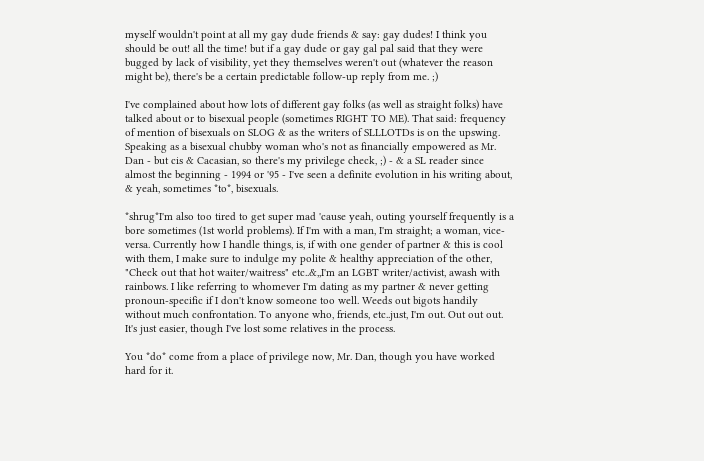myself wouldn't point at all my gay dude friends & say: gay dudes! I think you should be out! all the time! but if a gay dude or gay gal pal said that they were bugged by lack of visibility, yet they themselves weren't out (whatever the reason might be), there's be a certain predictable follow-up reply from me. ;)

I've complained about how lots of different gay folks (as well as straight folks) have talked about or to bisexual people (sometimes RIGHT TO ME). That said: frequency of mention of bisexuals on SLOG & as the writers of SLLLOTDs is on the upswing. Speaking as a bisexual chubby woman who's not as financially empowered as Mr. Dan - but cis & Cacasian, so there's my privilege check, ;) - & a SL reader since almost the beginning - 1994 or '95 - I've seen a definite evolution in his writing about, & yeah, sometimes *to*, bisexuals.

*shrug*I'm also too tired to get super mad 'cause yeah, outing yourself frequently is a bore sometimes (1st world problems). If I'm with a man, I'm straight; a woman, vice-versa. Currently how I handle things, is, if with one gender of partner & this is cool with them, I make sure to indulge my polite & healthy appreciation of the other, "Check out that hot waiter/waitress" etc..&,,I'm an LGBT writer/activist, awash with rainbows. I like referring to whomever I'm dating as my partner & never getting pronoun-specific if I don't know someone too well. Weeds out bigots handily without much confrontation. To anyone who, friends, etc..just, I'm out. Out out out. It's just easier, though I've lost some relatives in the process.

You *do* come from a place of privilege now, Mr. Dan, though you have worked hard for it.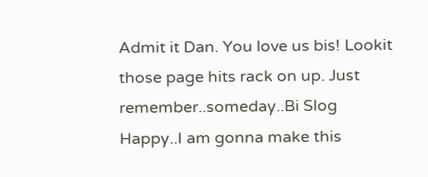Admit it Dan. You love us bis! Lookit those page hits rack on up. Just remember..someday..Bi Slog Happy..I am gonna make this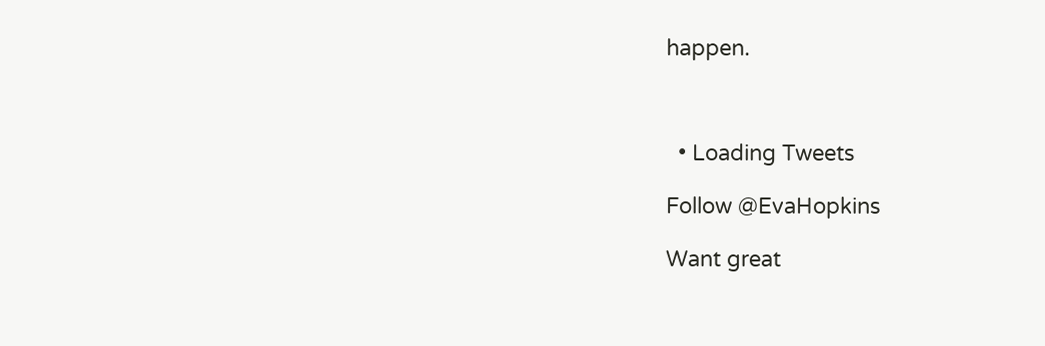happen.



  • Loading Tweets

Follow @EvaHopkins

Want great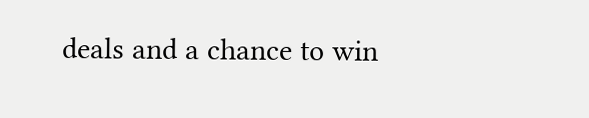deals and a chance to win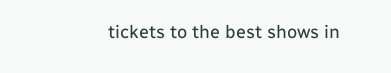tickets to the best shows in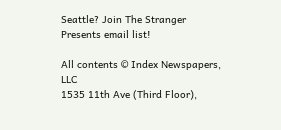Seattle? Join The Stranger Presents email list!

All contents © Index Newspapers, LLC
1535 11th Ave (Third Floor),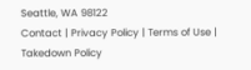Seattle, WA 98122
Contact | Privacy Policy | Terms of Use | Takedown Policy